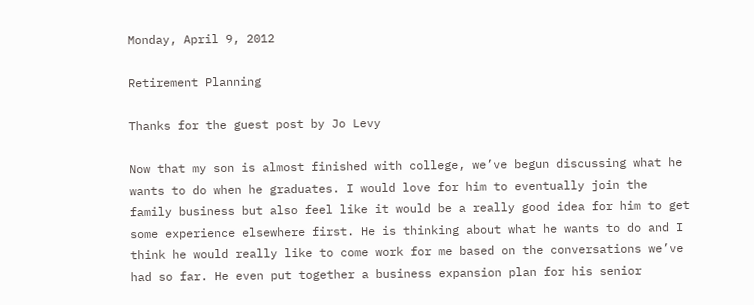Monday, April 9, 2012

Retirement Planning

Thanks for the guest post by Jo Levy

Now that my son is almost finished with college, we’ve begun discussing what he wants to do when he graduates. I would love for him to eventually join the family business but also feel like it would be a really good idea for him to get some experience elsewhere first. He is thinking about what he wants to do and I think he would really like to come work for me based on the conversations we’ve had so far. He even put together a business expansion plan for his senior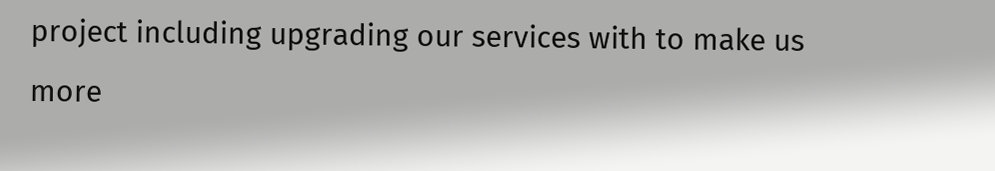project including upgrading our services with to make us more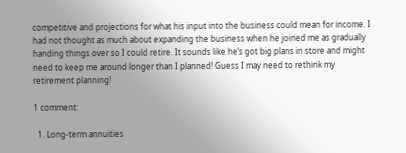competitive and projections for what his input into the business could mean for income. I had not thought as much about expanding the business when he joined me as gradually handing things over so I could retire. It sounds like he’s got big plans in store and might need to keep me around longer than I planned! Guess I may need to rethink my retirement planning!

1 comment:

  1. Long-term annuities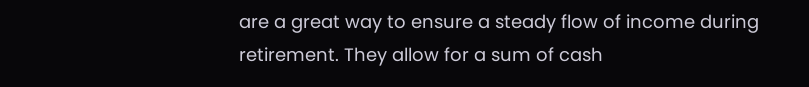are a great way to ensure a steady flow of income during retirement. They allow for a sum of cash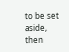to be set aside, then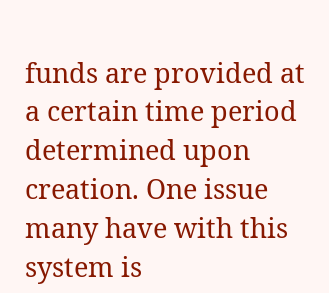funds are provided at a certain time period determined upon creation. One issue many have with this system is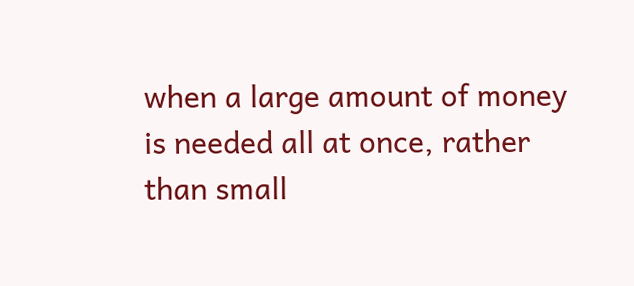when a large amount of money is needed all at once, rather than small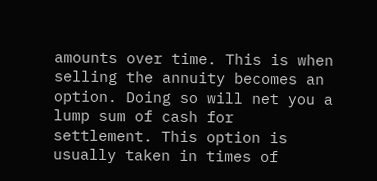amounts over time. This is when selling the annuity becomes an option. Doing so will net you a lump sum of cash for settlement. This option is usually taken in times of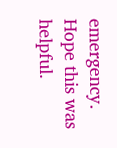emergency. Hope this was helpful.